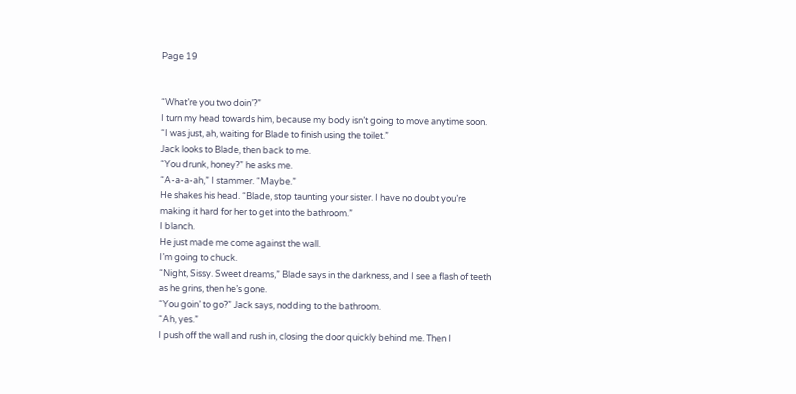Page 19


“What’re you two doin’?”
I turn my head towards him, because my body isn’t going to move anytime soon. “I was just, ah, waiting for Blade to finish using the toilet.”
Jack looks to Blade, then back to me.
“You drunk, honey?” he asks me.
“A-a-a-ah,” I stammer. “Maybe.”
He shakes his head. “Blade, stop taunting your sister. I have no doubt you’re making it hard for her to get into the bathroom.”
I blanch.
He just made me come against the wall.
I’m going to chuck.
“Night, Sissy. Sweet dreams,” Blade says in the darkness, and I see a flash of teeth as he grins, then he’s gone.
“You goin’ to go?” Jack says, nodding to the bathroom.
“Ah, yes.”
I push off the wall and rush in, closing the door quickly behind me. Then I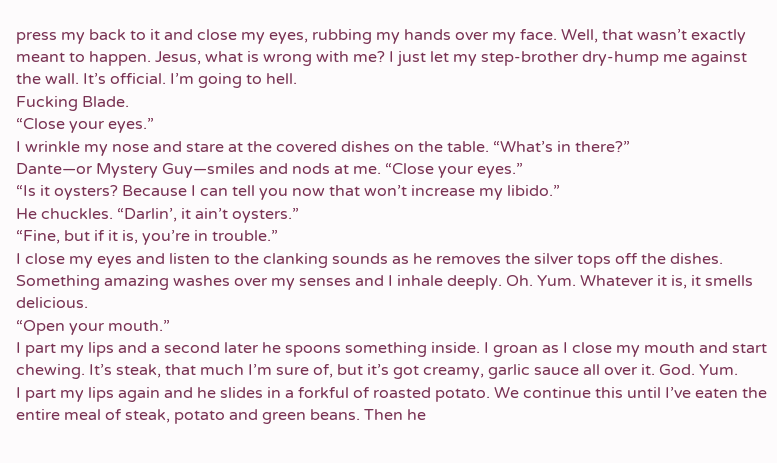press my back to it and close my eyes, rubbing my hands over my face. Well, that wasn’t exactly meant to happen. Jesus, what is wrong with me? I just let my step-brother dry-hump me against the wall. It’s official. I’m going to hell.
Fucking Blade.
“Close your eyes.”
I wrinkle my nose and stare at the covered dishes on the table. “What’s in there?”
Dante—or Mystery Guy—smiles and nods at me. “Close your eyes.”
“Is it oysters? Because I can tell you now that won’t increase my libido.”
He chuckles. “Darlin’, it ain’t oysters.”
“Fine, but if it is, you’re in trouble.”
I close my eyes and listen to the clanking sounds as he removes the silver tops off the dishes. Something amazing washes over my senses and I inhale deeply. Oh. Yum. Whatever it is, it smells delicious.
“Open your mouth.”
I part my lips and a second later he spoons something inside. I groan as I close my mouth and start chewing. It’s steak, that much I’m sure of, but it’s got creamy, garlic sauce all over it. God. Yum.
I part my lips again and he slides in a forkful of roasted potato. We continue this until I’ve eaten the entire meal of steak, potato and green beans. Then he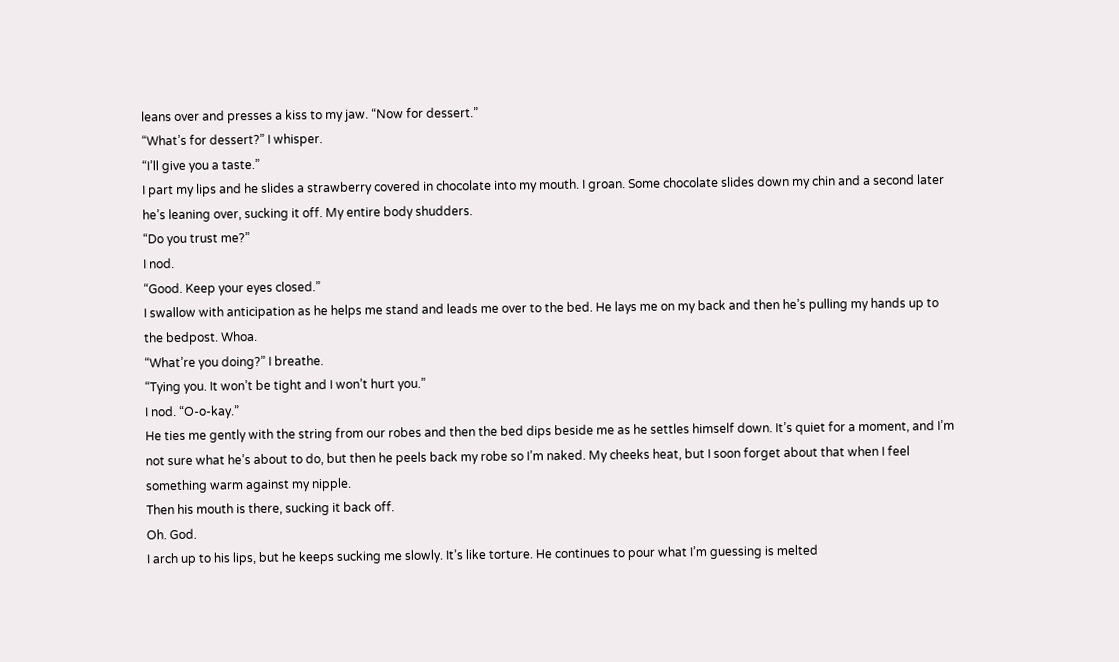leans over and presses a kiss to my jaw. “Now for dessert.”
“What’s for dessert?” I whisper.
“I’ll give you a taste.”
I part my lips and he slides a strawberry covered in chocolate into my mouth. I groan. Some chocolate slides down my chin and a second later he’s leaning over, sucking it off. My entire body shudders.
“Do you trust me?”
I nod.
“Good. Keep your eyes closed.”
I swallow with anticipation as he helps me stand and leads me over to the bed. He lays me on my back and then he’s pulling my hands up to the bedpost. Whoa.
“What’re you doing?” I breathe.
“Tying you. It won’t be tight and I won’t hurt you.”
I nod. “O-o-kay.”
He ties me gently with the string from our robes and then the bed dips beside me as he settles himself down. It’s quiet for a moment, and I’m not sure what he’s about to do, but then he peels back my robe so I’m naked. My cheeks heat, but I soon forget about that when I feel something warm against my nipple.
Then his mouth is there, sucking it back off.
Oh. God.
I arch up to his lips, but he keeps sucking me slowly. It’s like torture. He continues to pour what I’m guessing is melted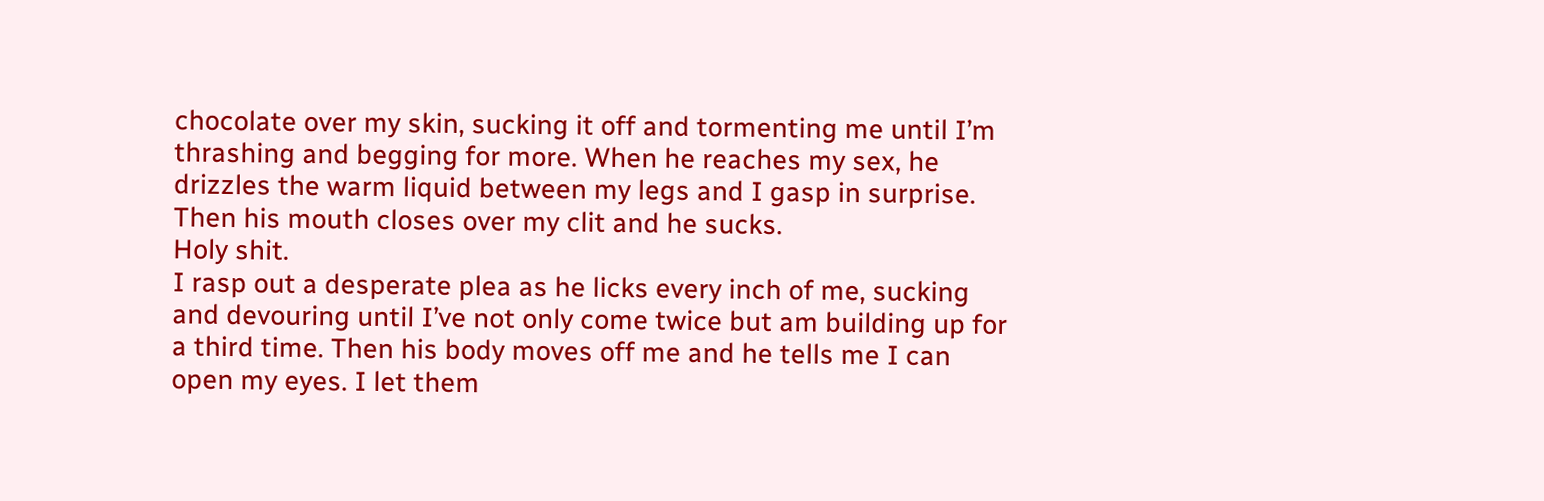chocolate over my skin, sucking it off and tormenting me until I’m thrashing and begging for more. When he reaches my sex, he drizzles the warm liquid between my legs and I gasp in surprise. Then his mouth closes over my clit and he sucks.
Holy shit.
I rasp out a desperate plea as he licks every inch of me, sucking and devouring until I’ve not only come twice but am building up for a third time. Then his body moves off me and he tells me I can open my eyes. I let them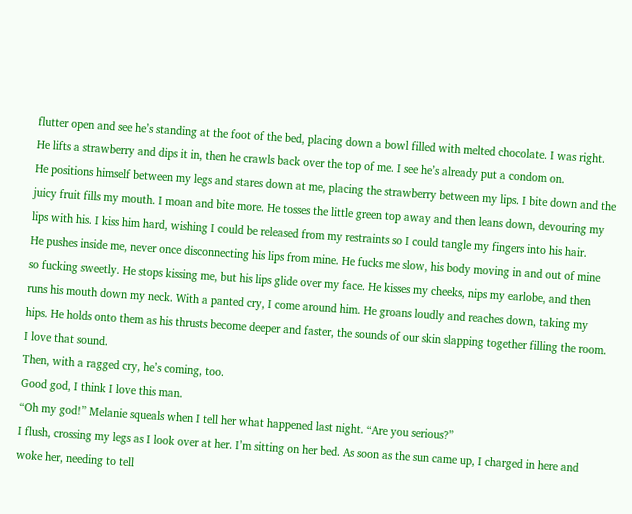flutter open and see he’s standing at the foot of the bed, placing down a bowl filled with melted chocolate. I was right. He lifts a strawberry and dips it in, then he crawls back over the top of me. I see he’s already put a condom on.
He positions himself between my legs and stares down at me, placing the strawberry between my lips. I bite down and the juicy fruit fills my mouth. I moan and bite more. He tosses the little green top away and then leans down, devouring my lips with his. I kiss him hard, wishing I could be released from my restraints so I could tangle my fingers into his hair.
He pushes inside me, never once disconnecting his lips from mine. He fucks me slow, his body moving in and out of mine so fucking sweetly. He stops kissing me, but his lips glide over my face. He kisses my cheeks, nips my earlobe, and then runs his mouth down my neck. With a panted cry, I come around him. He groans loudly and reaches down, taking my hips. He holds onto them as his thrusts become deeper and faster, the sounds of our skin slapping together filling the room. I love that sound.
Then, with a ragged cry, he’s coming, too.
Good god, I think I love this man.
“Oh my god!” Melanie squeals when I tell her what happened last night. “Are you serious?”
I flush, crossing my legs as I look over at her. I’m sitting on her bed. As soon as the sun came up, I charged in here and woke her, needing to tell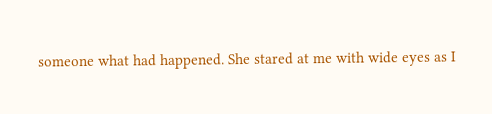someone what had happened. She stared at me with wide eyes as I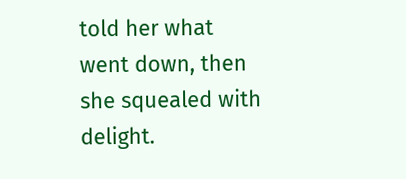told her what went down, then she squealed with delight.